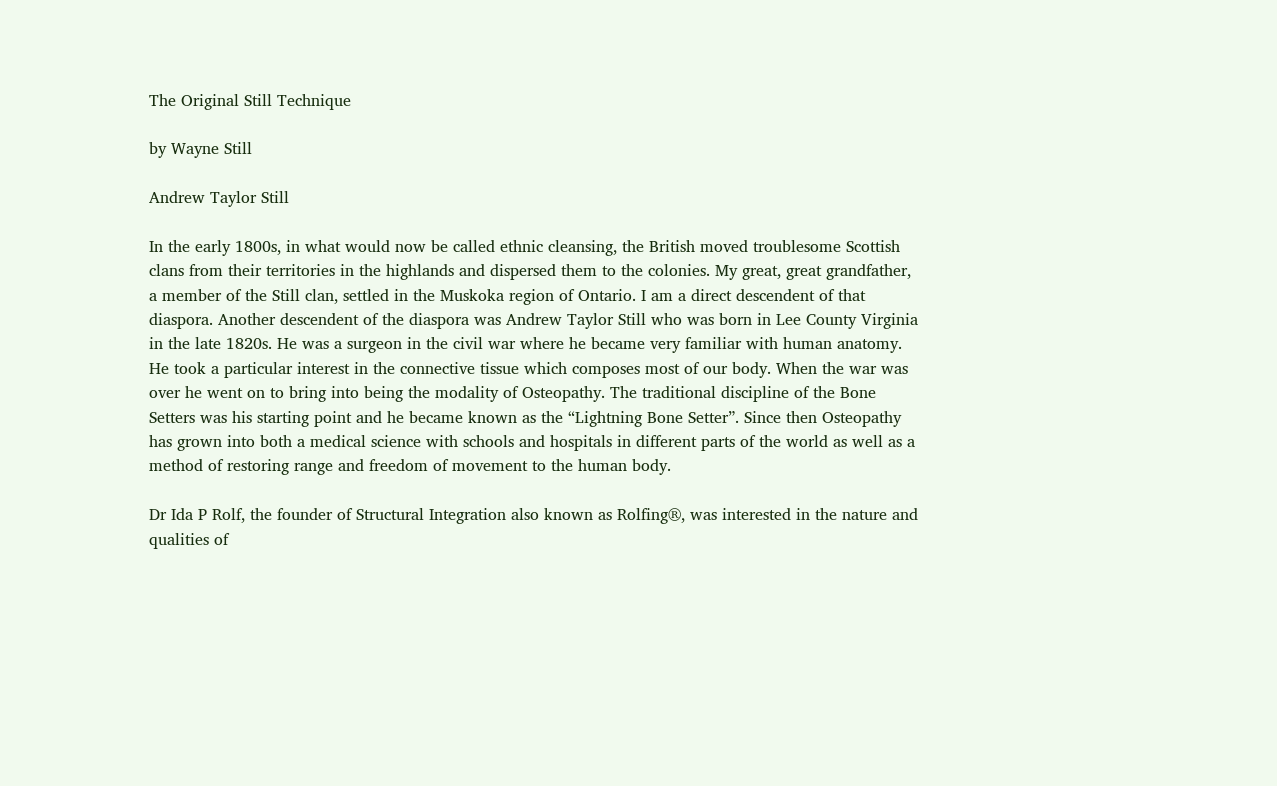The Original Still Technique

by Wayne Still

Andrew Taylor Still

In the early 1800s, in what would now be called ethnic cleansing, the British moved troublesome Scottish clans from their territories in the highlands and dispersed them to the colonies. My great, great grandfather, a member of the Still clan, settled in the Muskoka region of Ontario. I am a direct descendent of that diaspora. Another descendent of the diaspora was Andrew Taylor Still who was born in Lee County Virginia in the late 1820s. He was a surgeon in the civil war where he became very familiar with human anatomy. He took a particular interest in the connective tissue which composes most of our body. When the war was over he went on to bring into being the modality of Osteopathy. The traditional discipline of the Bone Setters was his starting point and he became known as the “Lightning Bone Setter”. Since then Osteopathy has grown into both a medical science with schools and hospitals in different parts of the world as well as a method of restoring range and freedom of movement to the human body.

Dr Ida P Rolf, the founder of Structural Integration also known as Rolfing®, was interested in the nature and qualities of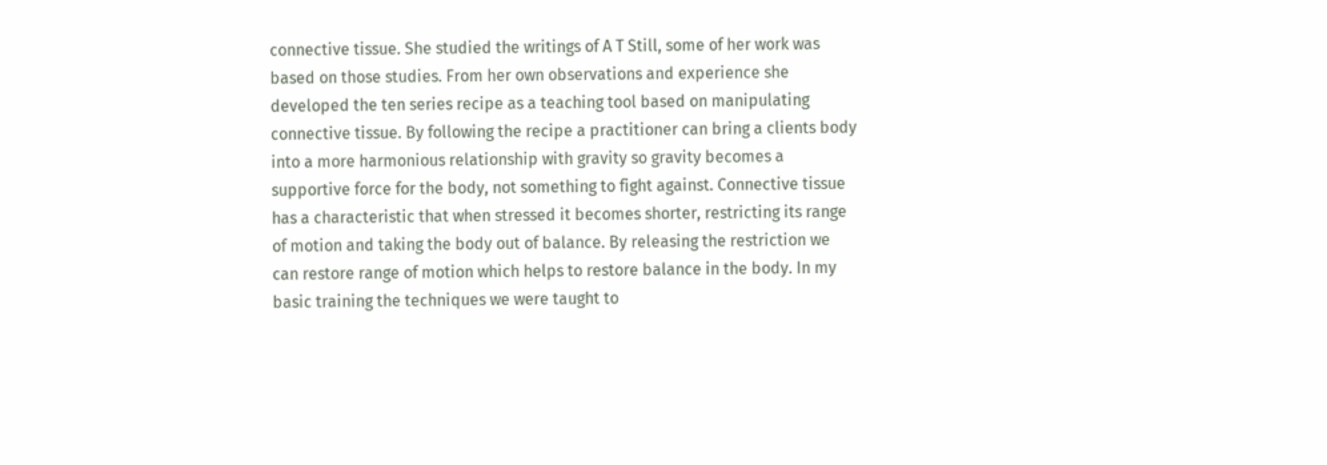connective tissue. She studied the writings of A T Still, some of her work was based on those studies. From her own observations and experience she developed the ten series recipe as a teaching tool based on manipulating connective tissue. By following the recipe a practitioner can bring a clients body into a more harmonious relationship with gravity so gravity becomes a supportive force for the body, not something to fight against. Connective tissue has a characteristic that when stressed it becomes shorter, restricting its range of motion and taking the body out of balance. By releasing the restriction we  can restore range of motion which helps to restore balance in the body. In my basic training the techniques we were taught to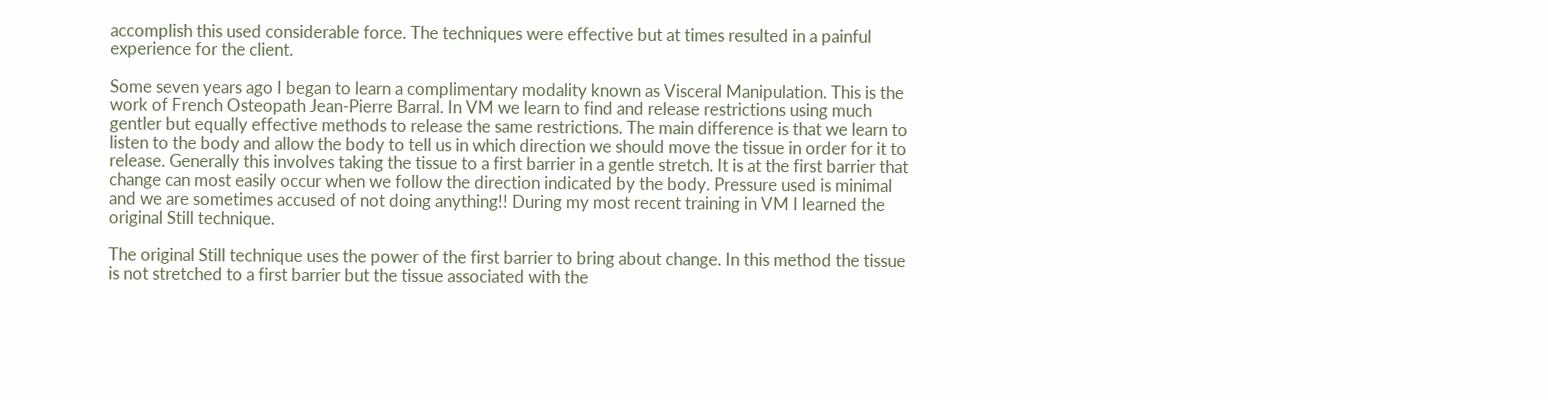accomplish this used considerable force. The techniques were effective but at times resulted in a painful experience for the client.

Some seven years ago I began to learn a complimentary modality known as Visceral Manipulation. This is the work of French Osteopath Jean-Pierre Barral. In VM we learn to find and release restrictions using much gentler but equally effective methods to release the same restrictions. The main difference is that we learn to listen to the body and allow the body to tell us in which direction we should move the tissue in order for it to release. Generally this involves taking the tissue to a first barrier in a gentle stretch. It is at the first barrier that change can most easily occur when we follow the direction indicated by the body. Pressure used is minimal and we are sometimes accused of not doing anything!! During my most recent training in VM I learned the original Still technique.

The original Still technique uses the power of the first barrier to bring about change. In this method the tissue is not stretched to a first barrier but the tissue associated with the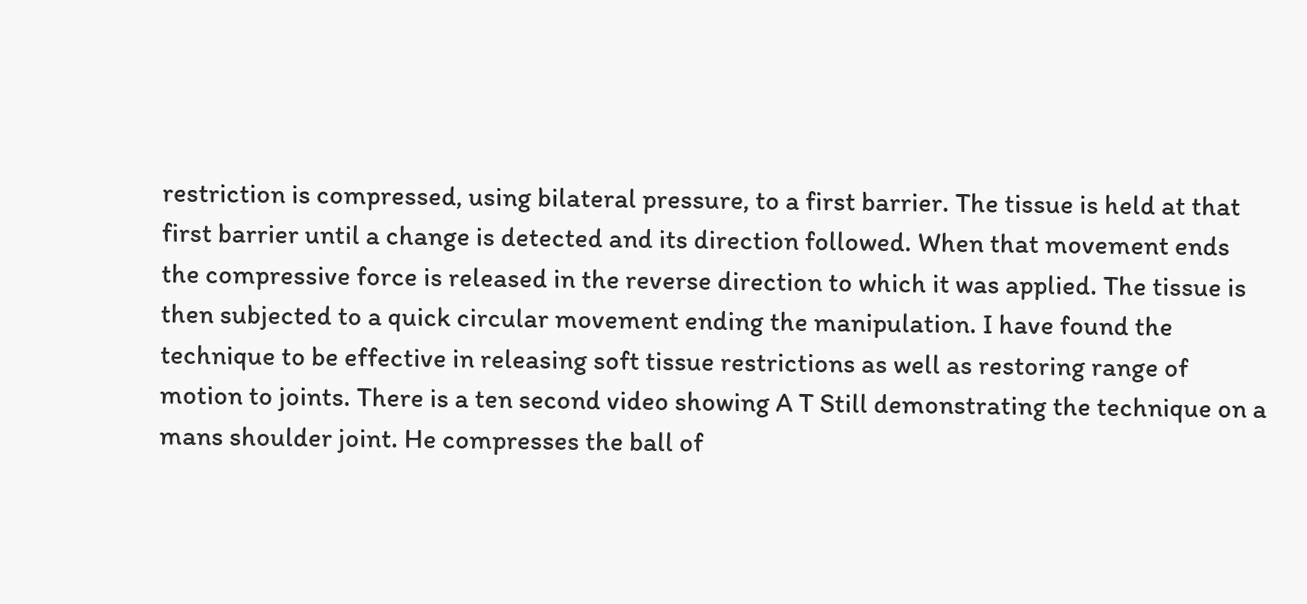restriction is compressed, using bilateral pressure, to a first barrier. The tissue is held at that first barrier until a change is detected and its direction followed. When that movement ends the compressive force is released in the reverse direction to which it was applied. The tissue is then subjected to a quick circular movement ending the manipulation. I have found the technique to be effective in releasing soft tissue restrictions as well as restoring range of motion to joints. There is a ten second video showing A T Still demonstrating the technique on a mans shoulder joint. He compresses the ball of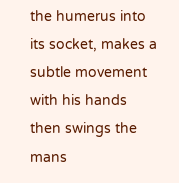the humerus into its socket, makes a subtle movement with his hands then swings the mans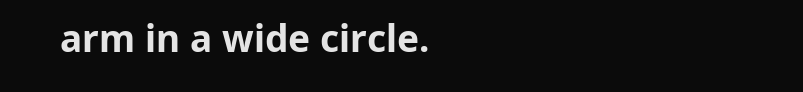arm in a wide circle.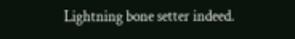Lightning bone setter indeed.